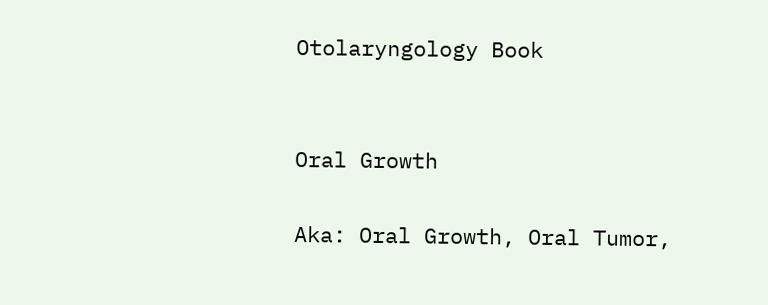Otolaryngology Book


Oral Growth

Aka: Oral Growth, Oral Tumor,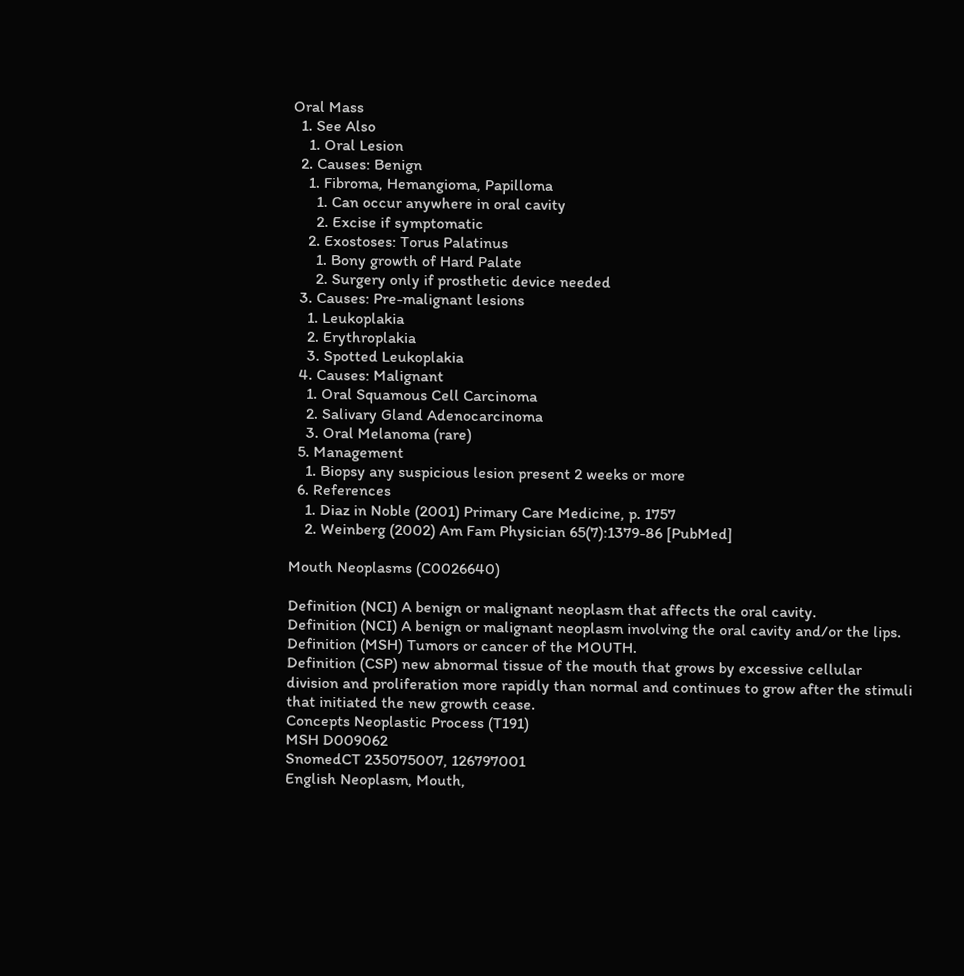Oral Mass
  1. See Also
    1. Oral Lesion
  2. Causes: Benign
    1. Fibroma, Hemangioma, Papilloma
      1. Can occur anywhere in oral cavity
      2. Excise if symptomatic
    2. Exostoses: Torus Palatinus
      1. Bony growth of Hard Palate
      2. Surgery only if prosthetic device needed
  3. Causes: Pre-malignant lesions
    1. Leukoplakia
    2. Erythroplakia
    3. Spotted Leukoplakia
  4. Causes: Malignant
    1. Oral Squamous Cell Carcinoma
    2. Salivary Gland Adenocarcinoma
    3. Oral Melanoma (rare)
  5. Management
    1. Biopsy any suspicious lesion present 2 weeks or more
  6. References
    1. Diaz in Noble (2001) Primary Care Medicine, p. 1757
    2. Weinberg (2002) Am Fam Physician 65(7):1379-86 [PubMed]

Mouth Neoplasms (C0026640)

Definition (NCI) A benign or malignant neoplasm that affects the oral cavity.
Definition (NCI) A benign or malignant neoplasm involving the oral cavity and/or the lips.
Definition (MSH) Tumors or cancer of the MOUTH.
Definition (CSP) new abnormal tissue of the mouth that grows by excessive cellular division and proliferation more rapidly than normal and continues to grow after the stimuli that initiated the new growth cease.
Concepts Neoplastic Process (T191)
MSH D009062
SnomedCT 235075007, 126797001
English Neoplasm, Mouth,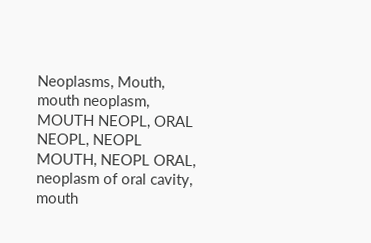Neoplasms, Mouth, mouth neoplasm, MOUTH NEOPL, ORAL NEOPL, NEOPL MOUTH, NEOPL ORAL, neoplasm of oral cavity, mouth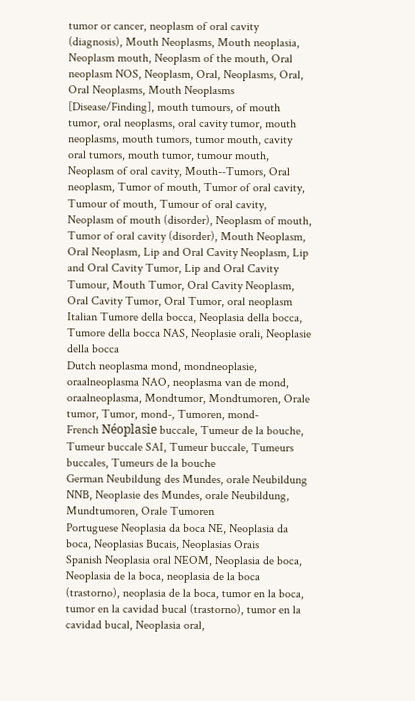tumor or cancer, neoplasm of oral cavity (diagnosis), Mouth Neoplasms, Mouth neoplasia, Neoplasm mouth, Neoplasm of the mouth, Oral neoplasm NOS, Neoplasm, Oral, Neoplasms, Oral, Oral Neoplasms, Mouth Neoplasms [Disease/Finding], mouth tumours, of mouth tumor, oral neoplasms, oral cavity tumor, mouth neoplasms, mouth tumors, tumor mouth, cavity oral tumors, mouth tumor, tumour mouth, Neoplasm of oral cavity, Mouth--Tumors, Oral neoplasm, Tumor of mouth, Tumor of oral cavity, Tumour of mouth, Tumour of oral cavity, Neoplasm of mouth (disorder), Neoplasm of mouth, Tumor of oral cavity (disorder), Mouth Neoplasm, Oral Neoplasm, Lip and Oral Cavity Neoplasm, Lip and Oral Cavity Tumor, Lip and Oral Cavity Tumour, Mouth Tumor, Oral Cavity Neoplasm, Oral Cavity Tumor, Oral Tumor, oral neoplasm
Italian Tumore della bocca, Neoplasia della bocca, Tumore della bocca NAS, Neoplasie orali, Neoplasie della bocca
Dutch neoplasma mond, mondneoplasie, oraalneoplasma NAO, neoplasma van de mond, oraalneoplasma, Mondtumor, Mondtumoren, Orale tumor, Tumor, mond-, Tumoren, mond-
French Néoplasie buccale, Tumeur de la bouche, Tumeur buccale SAI, Tumeur buccale, Tumeurs buccales, Tumeurs de la bouche
German Neubildung des Mundes, orale Neubildung NNB, Neoplasie des Mundes, orale Neubildung, Mundtumoren, Orale Tumoren
Portuguese Neoplasia da boca NE, Neoplasia da boca, Neoplasias Bucais, Neoplasias Orais
Spanish Neoplasia oral NEOM, Neoplasia de boca, Neoplasia de la boca, neoplasia de la boca (trastorno), neoplasia de la boca, tumor en la boca, tumor en la cavidad bucal (trastorno), tumor en la cavidad bucal, Neoplasia oral,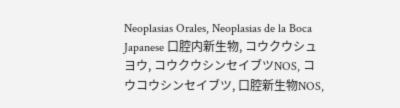Neoplasias Orales, Neoplasias de la Boca
Japanese 口腔内新生物, コウクウシュヨウ, コウクウシンセイブツNOS, コウコウシンセイブツ, 口腔新生物NOS,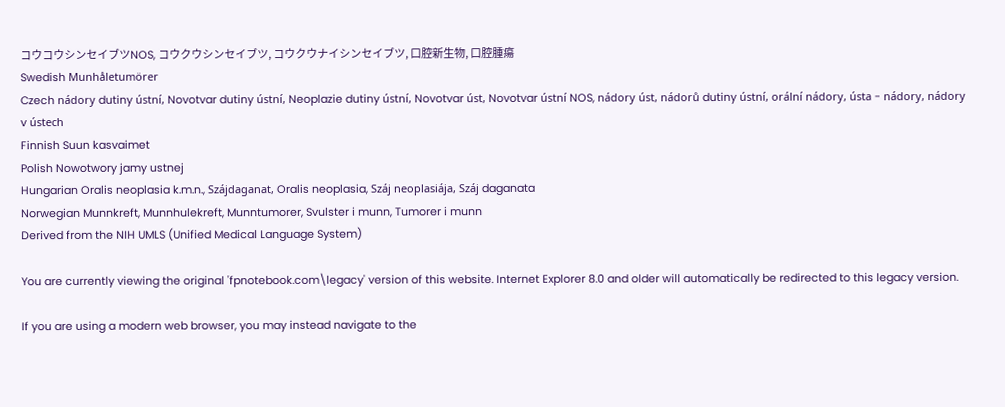コウコウシンセイブツNOS, コウクウシンセイブツ, コウクウナイシンセイブツ, 口腔新生物, 口腔腫瘍
Swedish Munhåletumörer
Czech nádory dutiny ústní, Novotvar dutiny ústní, Neoplazie dutiny ústní, Novotvar úst, Novotvar ústní NOS, nádory úst, nádorů dutiny ústní, orální nádory, ústa - nádory, nádory v ústech
Finnish Suun kasvaimet
Polish Nowotwory jamy ustnej
Hungarian Oralis neoplasia k.m.n., Szájdaganat, Oralis neoplasia, Száj neoplasiája, Száj daganata
Norwegian Munnkreft, Munnhulekreft, Munntumorer, Svulster i munn, Tumorer i munn
Derived from the NIH UMLS (Unified Medical Language System)

You are currently viewing the original 'fpnotebook.com\legacy' version of this website. Internet Explorer 8.0 and older will automatically be redirected to this legacy version.

If you are using a modern web browser, you may instead navigate to the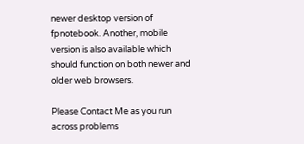newer desktop version of fpnotebook. Another, mobile version is also available which should function on both newer and older web browsers.

Please Contact Me as you run across problems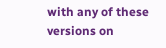with any of these versions on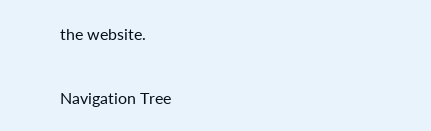the website.

Navigation Tree